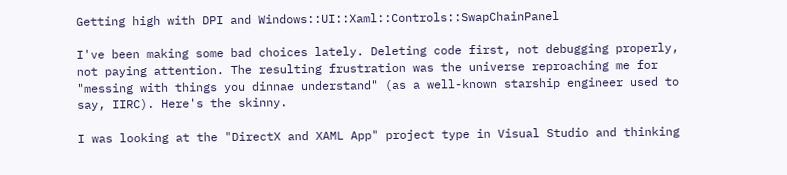Getting high with DPI and Windows::UI::Xaml::Controls::SwapChainPanel

I've been making some bad choices lately. Deleting code first, not debugging properly, not paying attention. The resulting frustration was the universe reproaching me for "messing with things you dinnae understand" (as a well-known starship engineer used to say, IIRC). Here's the skinny.

I was looking at the "DirectX and XAML App" project type in Visual Studio and thinking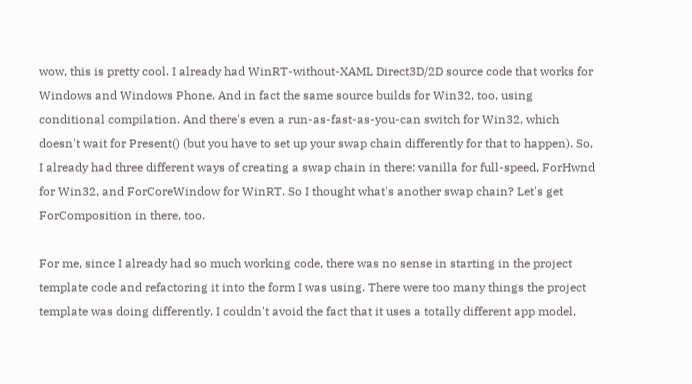wow, this is pretty cool. I already had WinRT-without-XAML Direct3D/2D source code that works for Windows and Windows Phone. And in fact the same source builds for Win32, too, using conditional compilation. And there's even a run-as-fast-as-you-can switch for Win32, which doesn't wait for Present() (but you have to set up your swap chain differently for that to happen). So, I already had three different ways of creating a swap chain in there: vanilla for full-speed, ForHwnd for Win32, and ForCoreWindow for WinRT. So I thought what's another swap chain? Let's get ForComposition in there, too.

For me, since I already had so much working code, there was no sense in starting in the project template code and refactoring it into the form I was using. There were too many things the project template was doing differently. I couldn't avoid the fact that it uses a totally different app model,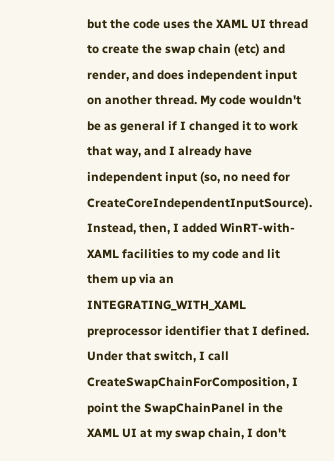but the code uses the XAML UI thread to create the swap chain (etc) and render, and does independent input on another thread. My code wouldn't be as general if I changed it to work that way, and I already have independent input (so, no need for CreateCoreIndependentInputSource). Instead, then, I added WinRT-with-XAML facilities to my code and lit them up via an INTEGRATING_WITH_XAML preprocessor identifier that I defined. Under that switch, I call CreateSwapChainForComposition, I point the SwapChainPanel in the XAML UI at my swap chain, I don't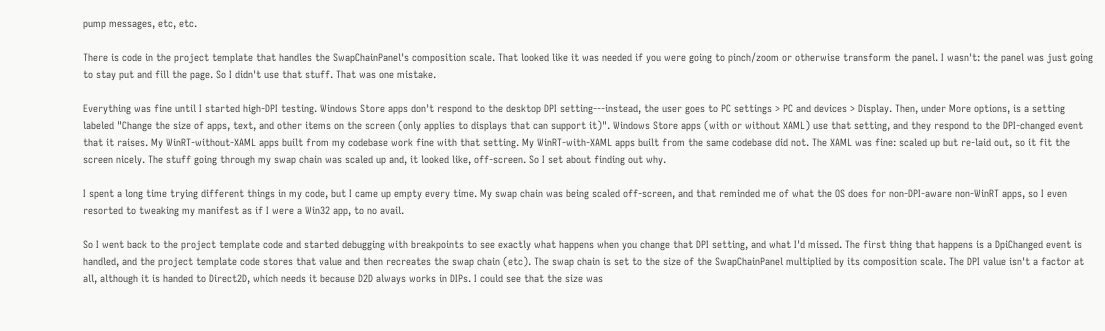pump messages, etc, etc.

There is code in the project template that handles the SwapChainPanel's composition scale. That looked like it was needed if you were going to pinch/zoom or otherwise transform the panel. I wasn't: the panel was just going to stay put and fill the page. So I didn't use that stuff. That was one mistake.

Everything was fine until I started high-DPI testing. Windows Store apps don't respond to the desktop DPI setting---instead, the user goes to PC settings > PC and devices > Display. Then, under More options, is a setting labeled "Change the size of apps, text, and other items on the screen (only applies to displays that can support it)". Windows Store apps (with or without XAML) use that setting, and they respond to the DPI-changed event that it raises. My WinRT-without-XAML apps built from my codebase work fine with that setting. My WinRT-with-XAML apps built from the same codebase did not. The XAML was fine: scaled up but re-laid out, so it fit the screen nicely. The stuff going through my swap chain was scaled up and, it looked like, off-screen. So I set about finding out why.

I spent a long time trying different things in my code, but I came up empty every time. My swap chain was being scaled off-screen, and that reminded me of what the OS does for non-DPI-aware non-WinRT apps, so I even resorted to tweaking my manifest as if I were a Win32 app, to no avail.

So I went back to the project template code and started debugging with breakpoints to see exactly what happens when you change that DPI setting, and what I'd missed. The first thing that happens is a DpiChanged event is handled, and the project template code stores that value and then recreates the swap chain (etc). The swap chain is set to the size of the SwapChainPanel multiplied by its composition scale. The DPI value isn't a factor at all, although it is handed to Direct2D, which needs it because D2D always works in DIPs. I could see that the size was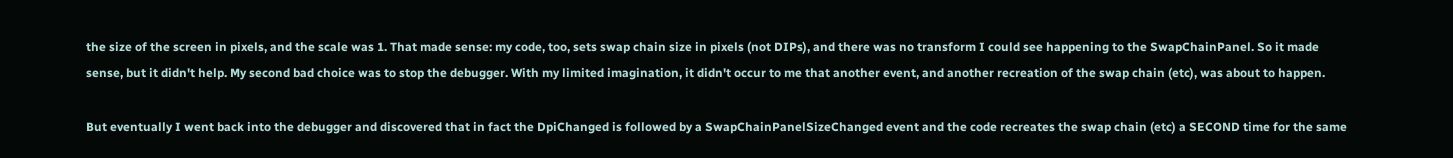the size of the screen in pixels, and the scale was 1. That made sense: my code, too, sets swap chain size in pixels (not DIPs), and there was no transform I could see happening to the SwapChainPanel. So it made sense, but it didn't help. My second bad choice was to stop the debugger. With my limited imagination, it didn't occur to me that another event, and another recreation of the swap chain (etc), was about to happen.

But eventually I went back into the debugger and discovered that in fact the DpiChanged is followed by a SwapChainPanelSizeChanged event and the code recreates the swap chain (etc) a SECOND time for the same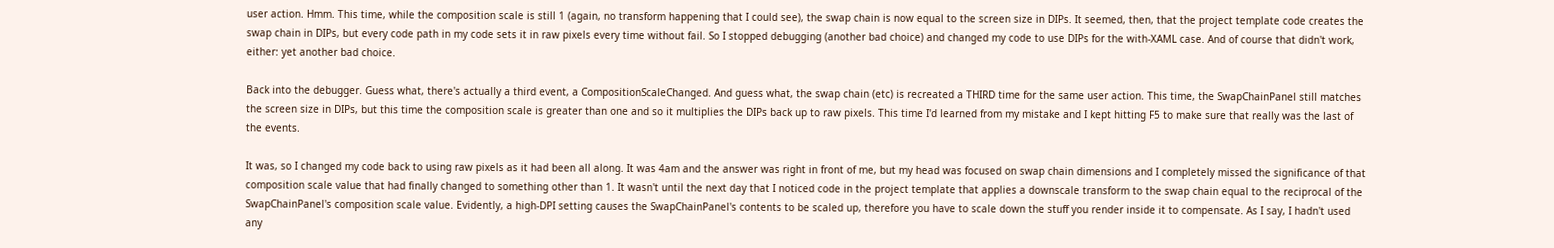user action. Hmm. This time, while the composition scale is still 1 (again, no transform happening that I could see), the swap chain is now equal to the screen size in DIPs. It seemed, then, that the project template code creates the swap chain in DIPs, but every code path in my code sets it in raw pixels every time without fail. So I stopped debugging (another bad choice) and changed my code to use DIPs for the with-XAML case. And of course that didn't work, either: yet another bad choice.

Back into the debugger. Guess what, there's actually a third event, a CompositionScaleChanged. And guess what, the swap chain (etc) is recreated a THIRD time for the same user action. This time, the SwapChainPanel still matches the screen size in DIPs, but this time the composition scale is greater than one and so it multiplies the DIPs back up to raw pixels. This time I'd learned from my mistake and I kept hitting F5 to make sure that really was the last of the events.

It was, so I changed my code back to using raw pixels as it had been all along. It was 4am and the answer was right in front of me, but my head was focused on swap chain dimensions and I completely missed the significance of that composition scale value that had finally changed to something other than 1. It wasn't until the next day that I noticed code in the project template that applies a downscale transform to the swap chain equal to the reciprocal of the SwapChainPanel's composition scale value. Evidently, a high-DPI setting causes the SwapChainPanel's contents to be scaled up, therefore you have to scale down the stuff you render inside it to compensate. As I say, I hadn't used any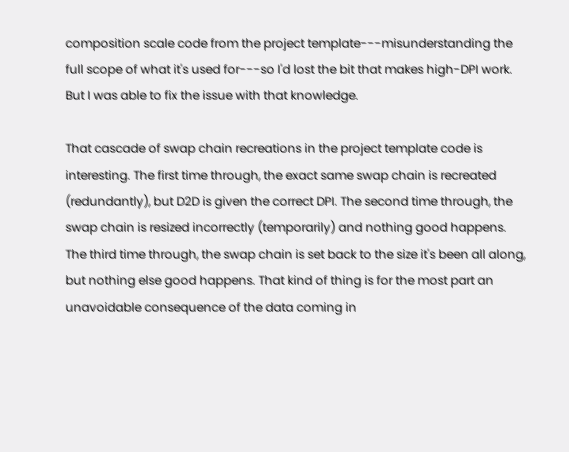composition scale code from the project template---misunderstanding the full scope of what it's used for---so I'd lost the bit that makes high-DPI work. But I was able to fix the issue with that knowledge.

That cascade of swap chain recreations in the project template code is interesting. The first time through, the exact same swap chain is recreated (redundantly), but D2D is given the correct DPI. The second time through, the swap chain is resized incorrectly (temporarily) and nothing good happens. The third time through, the swap chain is set back to the size it's been all along, but nothing else good happens. That kind of thing is for the most part an unavoidable consequence of the data coming in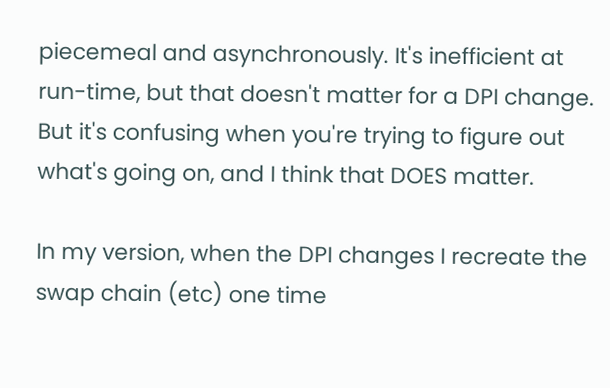piecemeal and asynchronously. It's inefficient at run-time, but that doesn't matter for a DPI change. But it's confusing when you're trying to figure out what's going on, and I think that DOES matter.

In my version, when the DPI changes I recreate the swap chain (etc) one time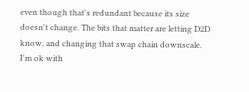even though that's redundant because its size doesn't change. The bits that matter are letting D2D know, and changing that swap chain downscale. I'm ok with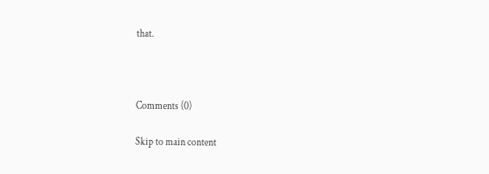that.



Comments (0)

Skip to main content